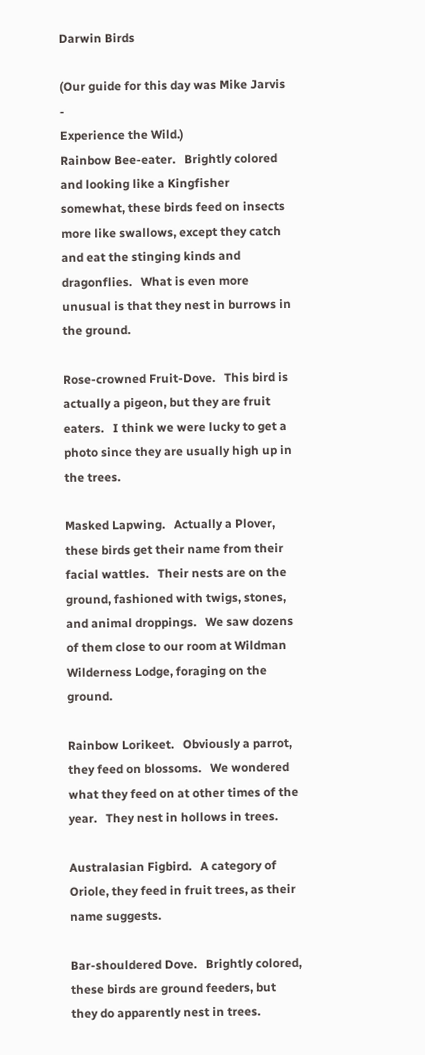Darwin Birds

(Our guide for this day was Mike Jarvis -
Experience the Wild.)
Rainbow Bee-eater.   Brightly colored and looking like a Kingfisher somewhat, these birds feed on insects more like swallows, except they catch and eat the stinging kinds and dragonflies.   What is even more unusual is that they nest in burrows in the ground.

Rose-crowned Fruit-Dove.   This bird is actually a pigeon, but they are fruit eaters.   I think we were lucky to get a photo since they are usually high up in the trees.

Masked Lapwing.   Actually a Plover, these birds get their name from their facial wattles.   Their nests are on the ground, fashioned with twigs, stones, and animal droppings.   We saw dozens of them close to our room at Wildman Wilderness Lodge, foraging on the ground.

Rainbow Lorikeet.   Obviously a parrot, they feed on blossoms.   We wondered what they feed on at other times of the year.   They nest in hollows in trees.

Australasian Figbird.   A category of Oriole, they feed in fruit trees, as their name suggests.

Bar-shouldered Dove.   Brightly colored, these birds are ground feeders, but they do apparently nest in trees.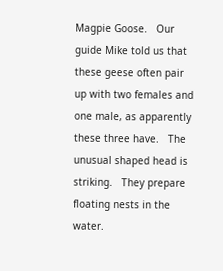Magpie Goose.   Our guide Mike told us that these geese often pair up with two females and one male, as apparently these three have.   The unusual shaped head is striking.   They prepare floating nests in the water.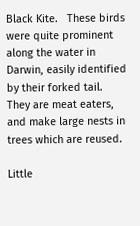Black Kite.   These birds were quite prominent along the water in Darwin, easily identified by their forked tail.   They are meat eaters, and make large nests in trees which are reused.

Little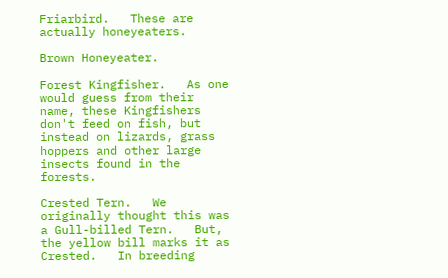Friarbird.   These are actually honeyeaters.

Brown Honeyeater.

Forest Kingfisher.   As one would guess from their name, these Kingfishers don't feed on fish, but instead on lizards, grass hoppers and other large insects found in the forests.

Crested Tern.   We originally thought this was a Gull-billed Tern.   But, the yellow bill marks it as Crested.   In breeding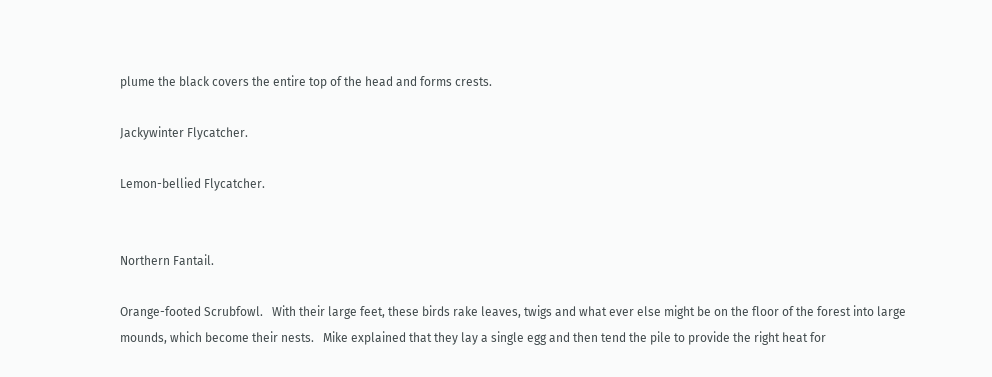plume the black covers the entire top of the head and forms crests.

Jackywinter Flycatcher.

Lemon-bellied Flycatcher.


Northern Fantail.

Orange-footed Scrubfowl.   With their large feet, these birds rake leaves, twigs and what ever else might be on the floor of the forest into large mounds, which become their nests.   Mike explained that they lay a single egg and then tend the pile to provide the right heat for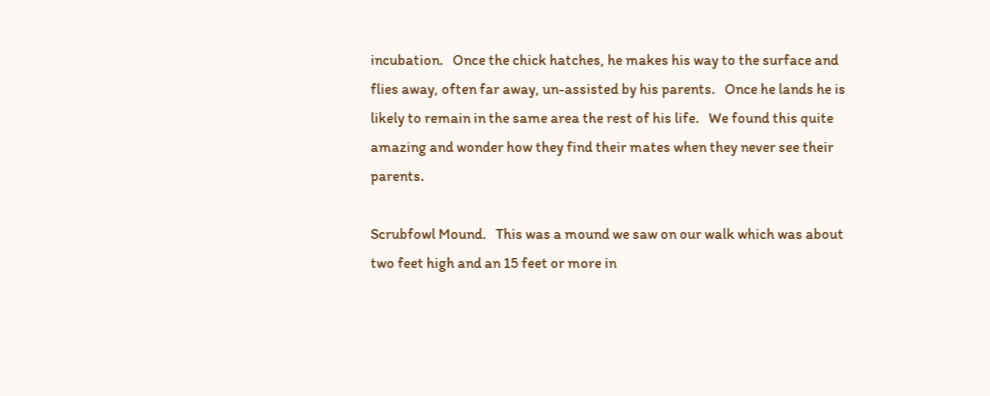incubation.   Once the chick hatches, he makes his way to the surface and flies away, often far away, un-assisted by his parents.   Once he lands he is likely to remain in the same area the rest of his life.   We found this quite amazing and wonder how they find their mates when they never see their parents.

Scrubfowl Mound.   This was a mound we saw on our walk which was about two feet high and an 15 feet or more in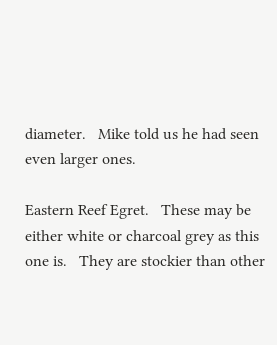diameter.   Mike told us he had seen even larger ones.

Eastern Reef Egret.   These may be either white or charcoal grey as this one is.   They are stockier than other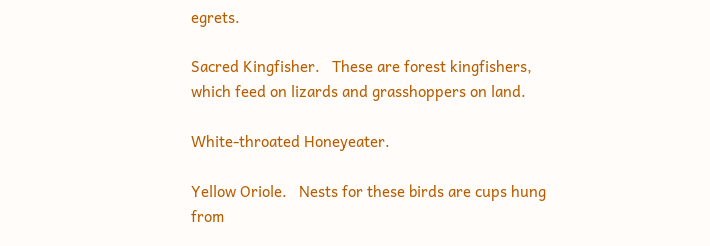egrets.

Sacred Kingfisher.   These are forest kingfishers, which feed on lizards and grasshoppers on land.

White-throated Honeyeater.

Yellow Oriole.   Nests for these birds are cups hung from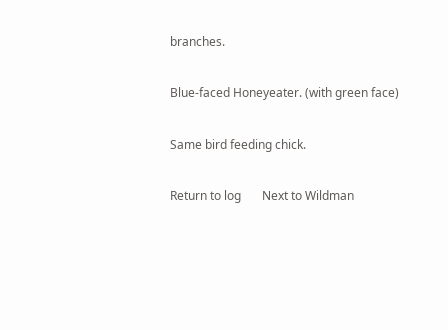branches.

Blue-faced Honeyeater. (with green face)

Same bird feeding chick.

Return to log       Next to Wildman